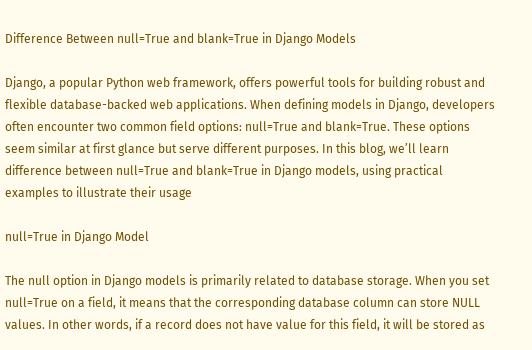Difference Between null=True and blank=True in Django Models

Django, a popular Python web framework, offers powerful tools for building robust and flexible database-backed web applications. When defining models in Django, developers often encounter two common field options: null=True and blank=True. These options seem similar at first glance but serve different purposes. In this blog, we’ll learn difference between null=True and blank=True in Django models, using practical examples to illustrate their usage

null=True in Django Model

The null option in Django models is primarily related to database storage. When you set null=True on a field, it means that the corresponding database column can store NULL values. In other words, if a record does not have value for this field, it will be stored as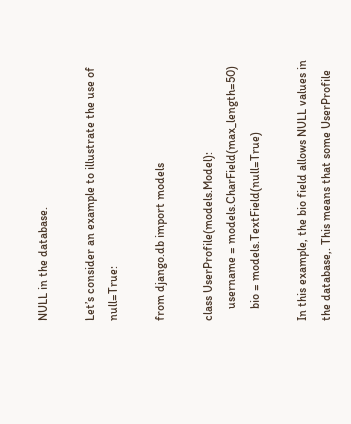NULL in the database.

Let’s consider an example to illustrate the use of null=True:

from django.db import models

class UserProfile(models.Model):
    username = models.CharField(max_length=50)
    bio = models.TextField(null=True)

In this example, the bio field allows NULL values in the database,. This means that some UserProfile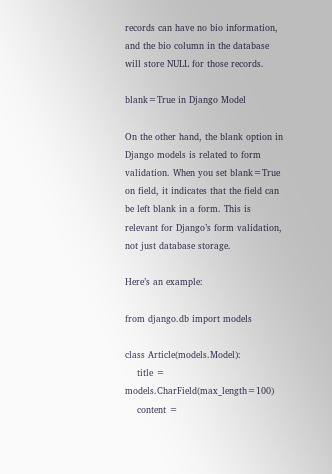records can have no bio information, and the bio column in the database will store NULL for those records.

blank=True in Django Model

On the other hand, the blank option in Django models is related to form validation. When you set blank=True on field, it indicates that the field can be left blank in a form. This is relevant for Django’s form validation, not just database storage.

Here’s an example:

from django.db import models

class Article(models.Model):
    title = models.CharField(max_length=100)
    content =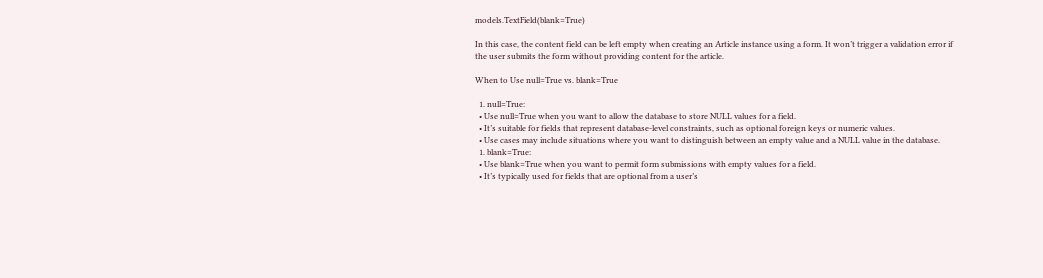models.TextField(blank=True)

In this case, the content field can be left empty when creating an Article instance using a form. It won’t trigger a validation error if the user submits the form without providing content for the article.

When to Use null=True vs. blank=True

  1. null=True:
  • Use null=True when you want to allow the database to store NULL values for a field.
  • It’s suitable for fields that represent database-level constraints, such as optional foreign keys or numeric values.
  • Use cases may include situations where you want to distinguish between an empty value and a NULL value in the database.
  1. blank=True:
  • Use blank=True when you want to permit form submissions with empty values for a field.
  • It’s typically used for fields that are optional from a user’s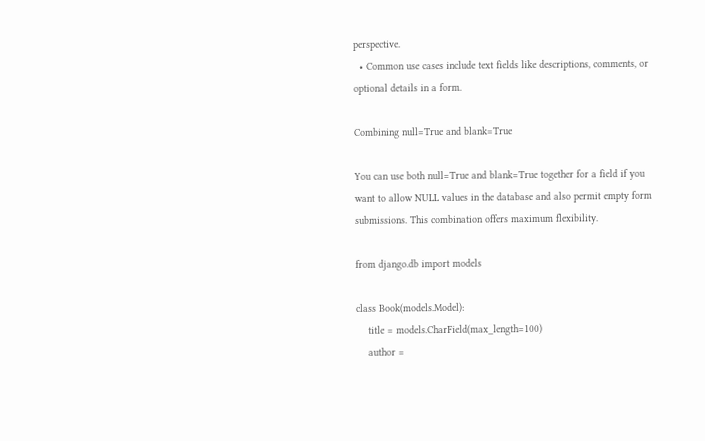perspective.
  • Common use cases include text fields like descriptions, comments, or optional details in a form.

Combining null=True and blank=True

You can use both null=True and blank=True together for a field if you want to allow NULL values in the database and also permit empty form submissions. This combination offers maximum flexibility.

from django.db import models

class Book(models.Model):
    title = models.CharField(max_length=100)
    author =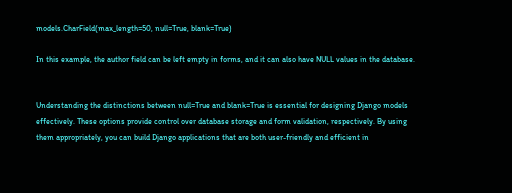models.CharField(max_length=50, null=True, blank=True)

In this example, the author field can be left empty in forms, and it can also have NULL values in the database.


Understanding the distinctions between null=True and blank=True is essential for designing Django models effectively. These options provide control over database storage and form validation, respectively. By using them appropriately, you can build Django applications that are both user-friendly and efficient in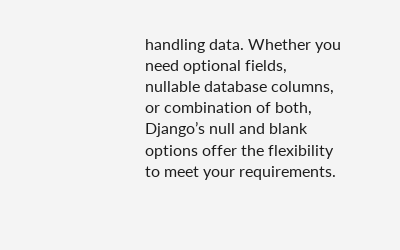handling data. Whether you need optional fields, nullable database columns, or combination of both, Django’s null and blank options offer the flexibility to meet your requirements.